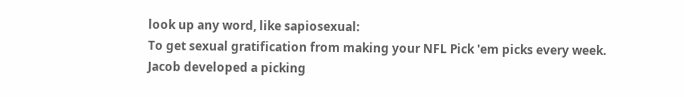look up any word, like sapiosexual:
To get sexual gratification from making your NFL Pick 'em picks every week.
Jacob developed a picking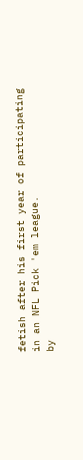fetish after his first year of participating in an NFL Pick 'em league.
by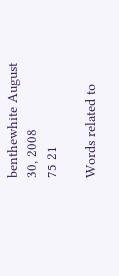benthewhite August 30, 2008
75 21

Words related to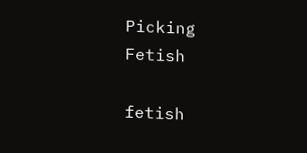Picking Fetish

fetish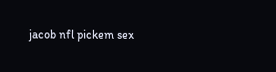jacob nfl pickem sex